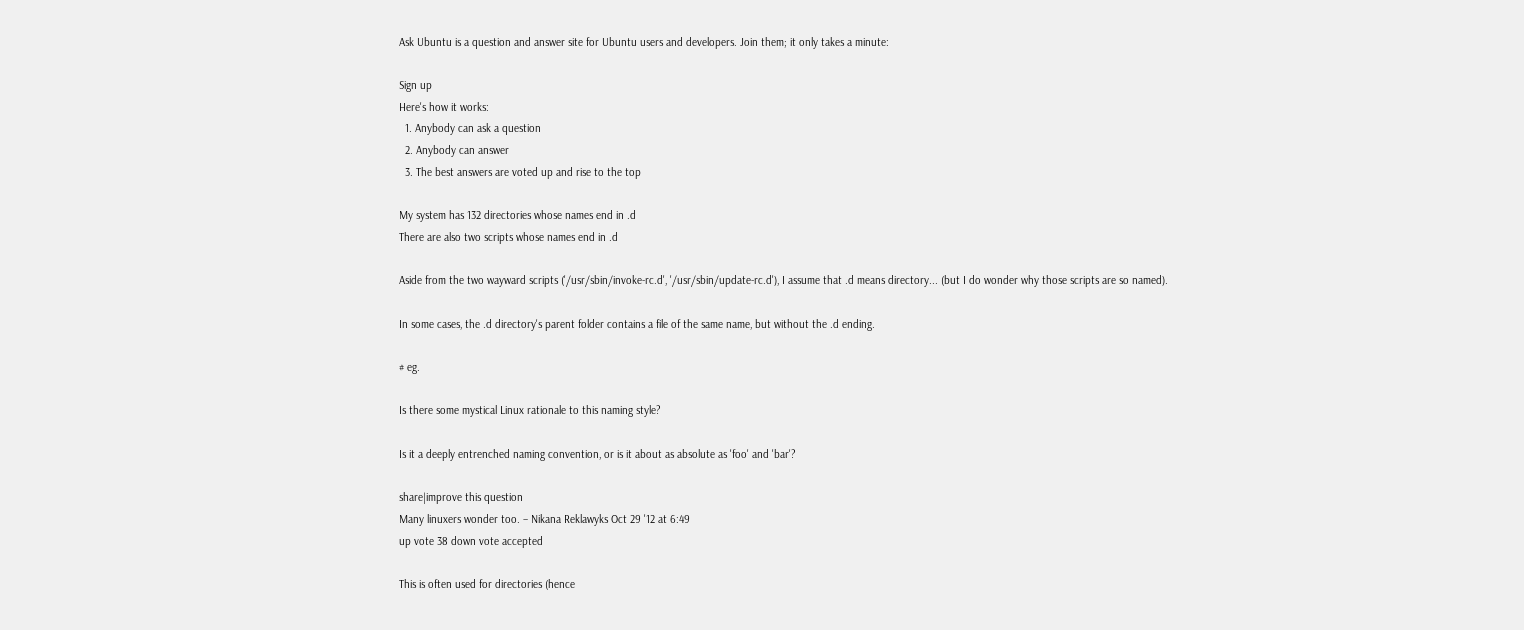Ask Ubuntu is a question and answer site for Ubuntu users and developers. Join them; it only takes a minute:

Sign up
Here's how it works:
  1. Anybody can ask a question
  2. Anybody can answer
  3. The best answers are voted up and rise to the top

My system has 132 directories whose names end in .d
There are also two scripts whose names end in .d

Aside from the two wayward scripts ('/usr/sbin/invoke-rc.d', '/usr/sbin/update-rc.d'), I assume that .d means directory... (but I do wonder why those scripts are so named).

In some cases, the .d directory's parent folder contains a file of the same name, but without the .d ending.

# eg.

Is there some mystical Linux rationale to this naming style?

Is it a deeply entrenched naming convention, or is it about as absolute as 'foo' and 'bar'?

share|improve this question
Many linuxers wonder too. – Nikana Reklawyks Oct 29 '12 at 6:49
up vote 38 down vote accepted

This is often used for directories (hence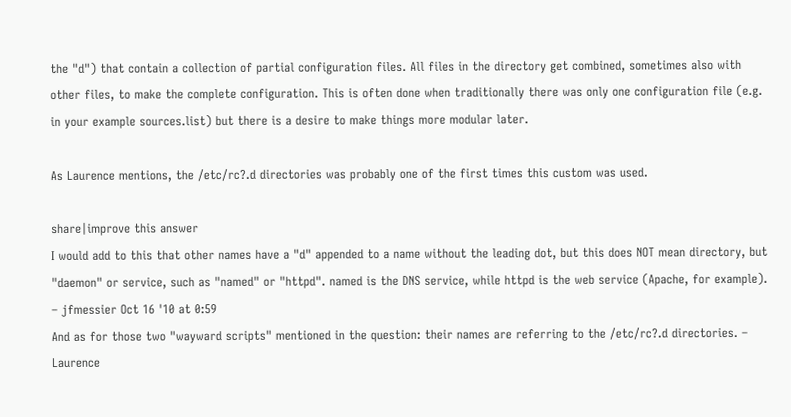the "d") that contain a collection of partial configuration files. All files in the directory get combined, sometimes also with other files, to make the complete configuration. This is often done when traditionally there was only one configuration file (e.g. in your example sources.list) but there is a desire to make things more modular later.

As Laurence mentions, the /etc/rc?.d directories was probably one of the first times this custom was used.

share|improve this answer
I would add to this that other names have a "d" appended to a name without the leading dot, but this does NOT mean directory, but "daemon" or service, such as "named" or "httpd". named is the DNS service, while httpd is the web service (Apache, for example). – jfmessier Oct 16 '10 at 0:59
And as for those two "wayward scripts" mentioned in the question: their names are referring to the /etc/rc?.d directories. – Laurence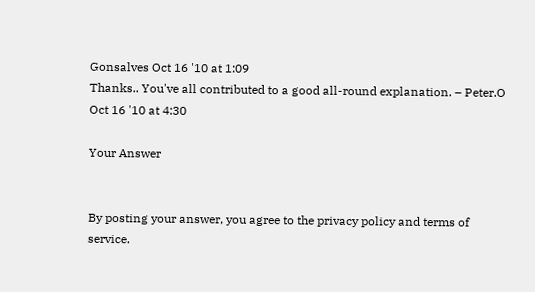Gonsalves Oct 16 '10 at 1:09
Thanks.. You've all contributed to a good all-round explanation. – Peter.O Oct 16 '10 at 4:30

Your Answer


By posting your answer, you agree to the privacy policy and terms of service.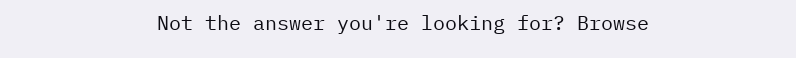Not the answer you're looking for? Browse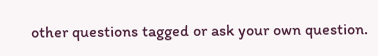other questions tagged or ask your own question.